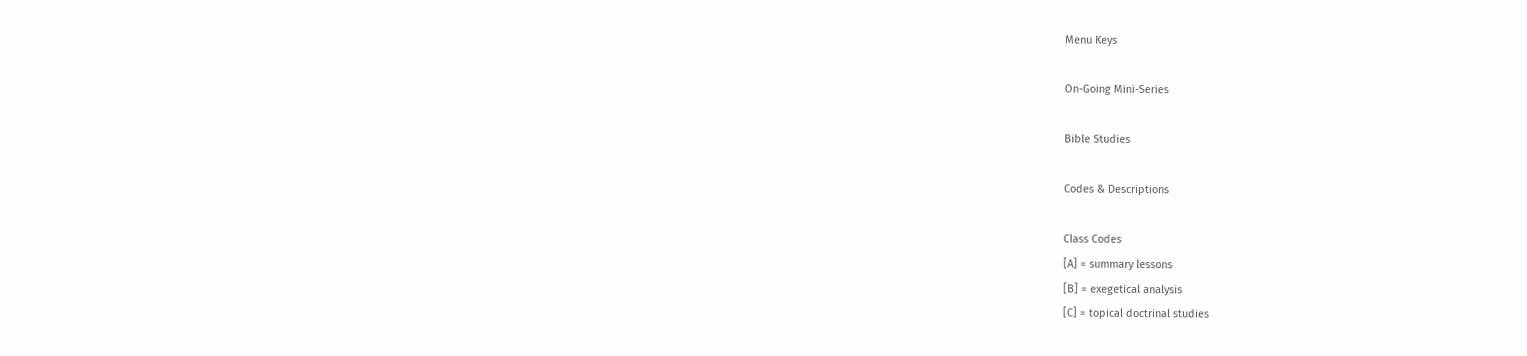Menu Keys

On-Going Mini-Series

Bible Studies

Codes & Descriptions

Class Codes
[A] = summary lessons
[B] = exegetical analysis
[C] = topical doctrinal studies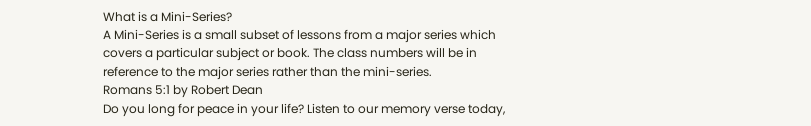What is a Mini-Series?
A Mini-Series is a small subset of lessons from a major series which covers a particular subject or book. The class numbers will be in reference to the major series rather than the mini-series.
Romans 5:1 by Robert Dean
Do you long for peace in your life? Listen to our memory verse today,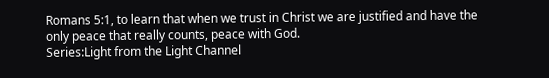Romans 5:1, to learn that when we trust in Christ we are justified and have the only peace that really counts, peace with God.
Series:Light from the Light Channel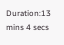Duration:13 mins 4 secs